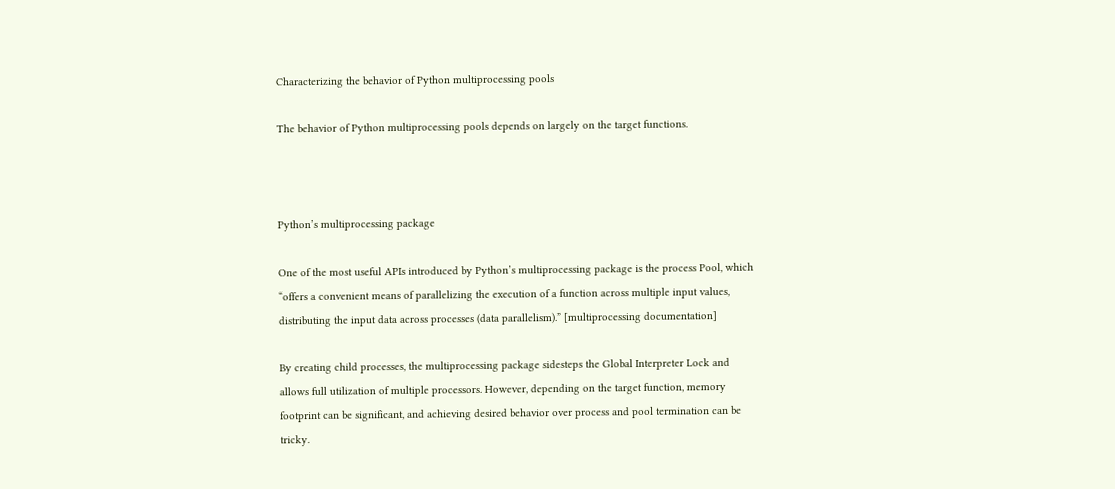Characterizing the behavior of Python multiprocessing pools

The behavior of Python multiprocessing pools depends on largely on the target functions.



Python’s multiprocessing package

One of the most useful APIs introduced by Python’s multiprocessing package is the process Pool, which “offers a convenient means of parallelizing the execution of a function across multiple input values, distributing the input data across processes (data parallelism).” [multiprocessing documentation]

By creating child processes, the multiprocessing package sidesteps the Global Interpreter Lock and allows full utilization of multiple processors. However, depending on the target function, memory footprint can be significant, and achieving desired behavior over process and pool termination can be tricky.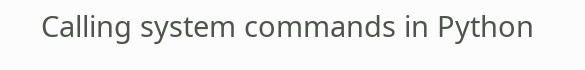Calling system commands in Python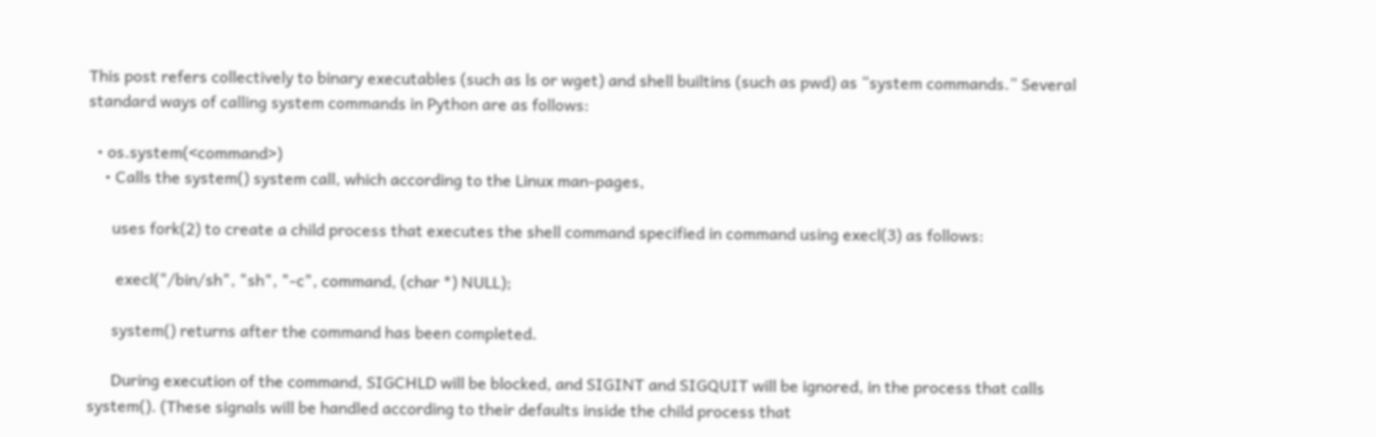This post refers collectively to binary executables (such as ls or wget) and shell builtins (such as pwd) as “system commands.” Several standard ways of calling system commands in Python are as follows:

  • os.system(<command>)
    • Calls the system() system call, which according to the Linux man-pages,

      uses fork(2) to create a child process that executes the shell command specified in command using execl(3) as follows:

       execl("/bin/sh", "sh", "-c", command, (char *) NULL);

      system() returns after the command has been completed.

      During execution of the command, SIGCHLD will be blocked, and SIGINT and SIGQUIT will be ignored, in the process that calls system(). (These signals will be handled according to their defaults inside the child process that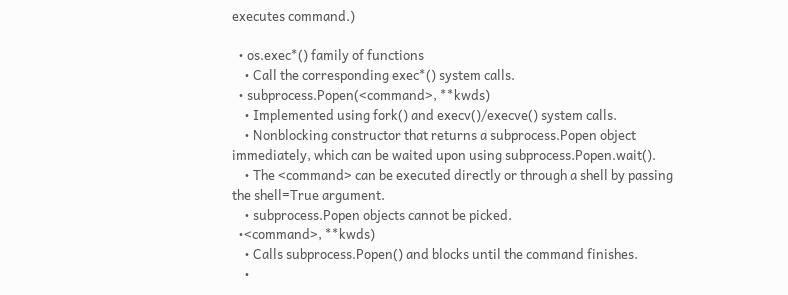executes command.)

  • os.exec*() family of functions
    • Call the corresponding exec*() system calls.
  • subprocess.Popen(<command>, **kwds)
    • Implemented using fork() and execv()/execve() system calls.
    • Nonblocking constructor that returns a subprocess.Popen object immediately, which can be waited upon using subprocess.Popen.wait().
    • The <command> can be executed directly or through a shell by passing the shell=True argument.
    • subprocess.Popen objects cannot be picked.
  •<command>, **kwds)
    • Calls subprocess.Popen() and blocks until the command finishes.
    •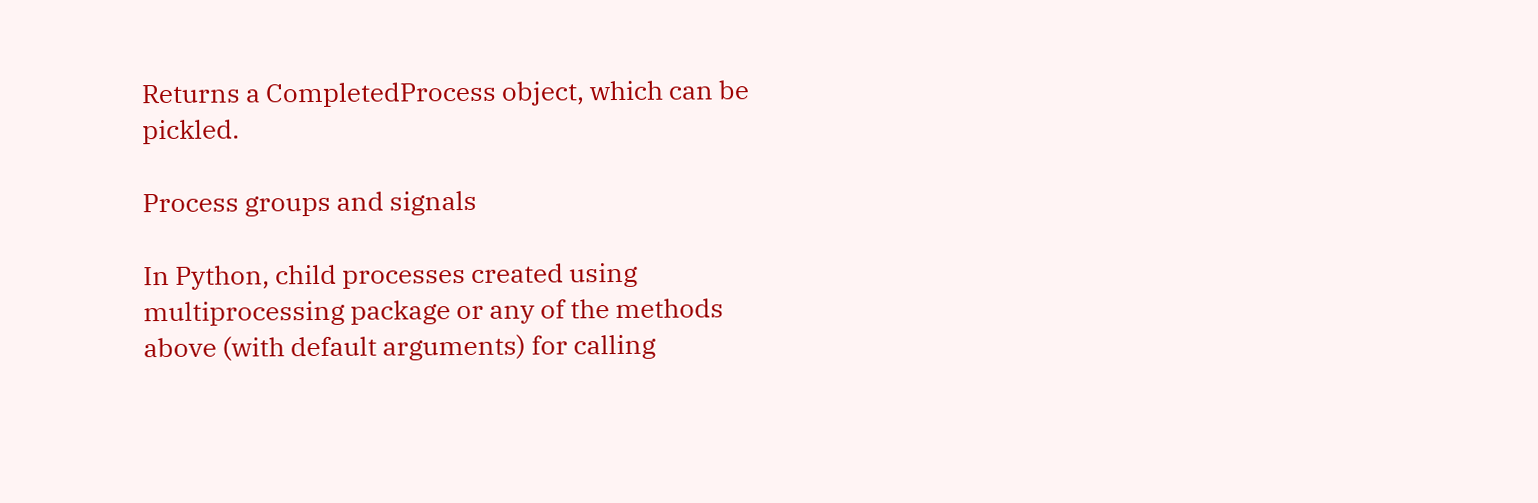Returns a CompletedProcess object, which can be pickled.

Process groups and signals

In Python, child processes created using multiprocessing package or any of the methods above (with default arguments) for calling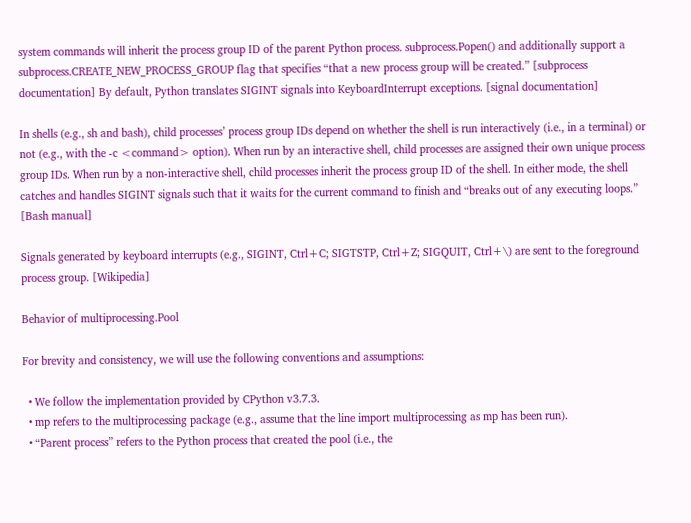system commands will inherit the process group ID of the parent Python process. subprocess.Popen() and additionally support a subprocess.CREATE_NEW_PROCESS_GROUP flag that specifies “that a new process group will be created.” [subprocess documentation] By default, Python translates SIGINT signals into KeyboardInterrupt exceptions. [signal documentation]

In shells (e.g., sh and bash), child processes’ process group IDs depend on whether the shell is run interactively (i.e., in a terminal) or not (e.g., with the -c <command> option). When run by an interactive shell, child processes are assigned their own unique process group IDs. When run by a non-interactive shell, child processes inherit the process group ID of the shell. In either mode, the shell catches and handles SIGINT signals such that it waits for the current command to finish and “breaks out of any executing loops.” [Bash manual]

Signals generated by keyboard interrupts (e.g., SIGINT, Ctrl+C; SIGTSTP, Ctrl+Z; SIGQUIT, Ctrl+\) are sent to the foreground process group. [Wikipedia]

Behavior of multiprocessing.Pool

For brevity and consistency, we will use the following conventions and assumptions:

  • We follow the implementation provided by CPython v3.7.3.
  • mp refers to the multiprocessing package (e.g., assume that the line import multiprocessing as mp has been run).
  • “Parent process” refers to the Python process that created the pool (i.e., the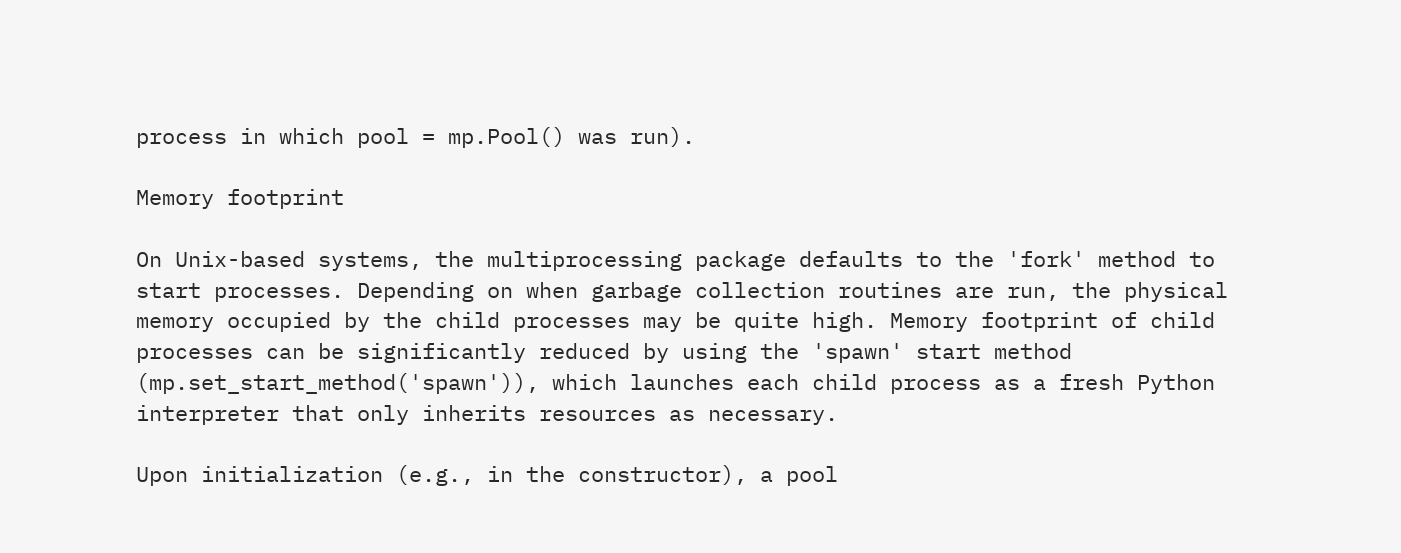process in which pool = mp.Pool() was run).

Memory footprint

On Unix-based systems, the multiprocessing package defaults to the 'fork' method to start processes. Depending on when garbage collection routines are run, the physical memory occupied by the child processes may be quite high. Memory footprint of child processes can be significantly reduced by using the 'spawn' start method (mp.set_start_method('spawn')), which launches each child process as a fresh Python interpreter that only inherits resources as necessary.

Upon initialization (e.g., in the constructor), a pool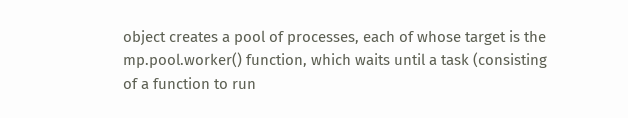object creates a pool of processes, each of whose target is the mp.pool.worker() function, which waits until a task (consisting of a function to run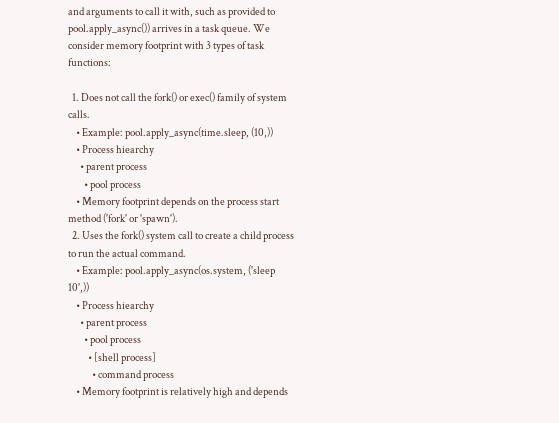and arguments to call it with, such as provided to pool.apply_async()) arrives in a task queue. We consider memory footprint with 3 types of task functions:

  1. Does not call the fork() or exec() family of system calls.
    • Example: pool.apply_async(time.sleep, (10,))
    • Process hiearchy
      • parent process
        • pool process
    • Memory footprint depends on the process start method ('fork' or 'spawn').
  2. Uses the fork() system call to create a child process to run the actual command.
    • Example: pool.apply_async(os.system, ('sleep 10',))
    • Process hiearchy
      • parent process
        • pool process
          • [shell process]
            • command process
    • Memory footprint is relatively high and depends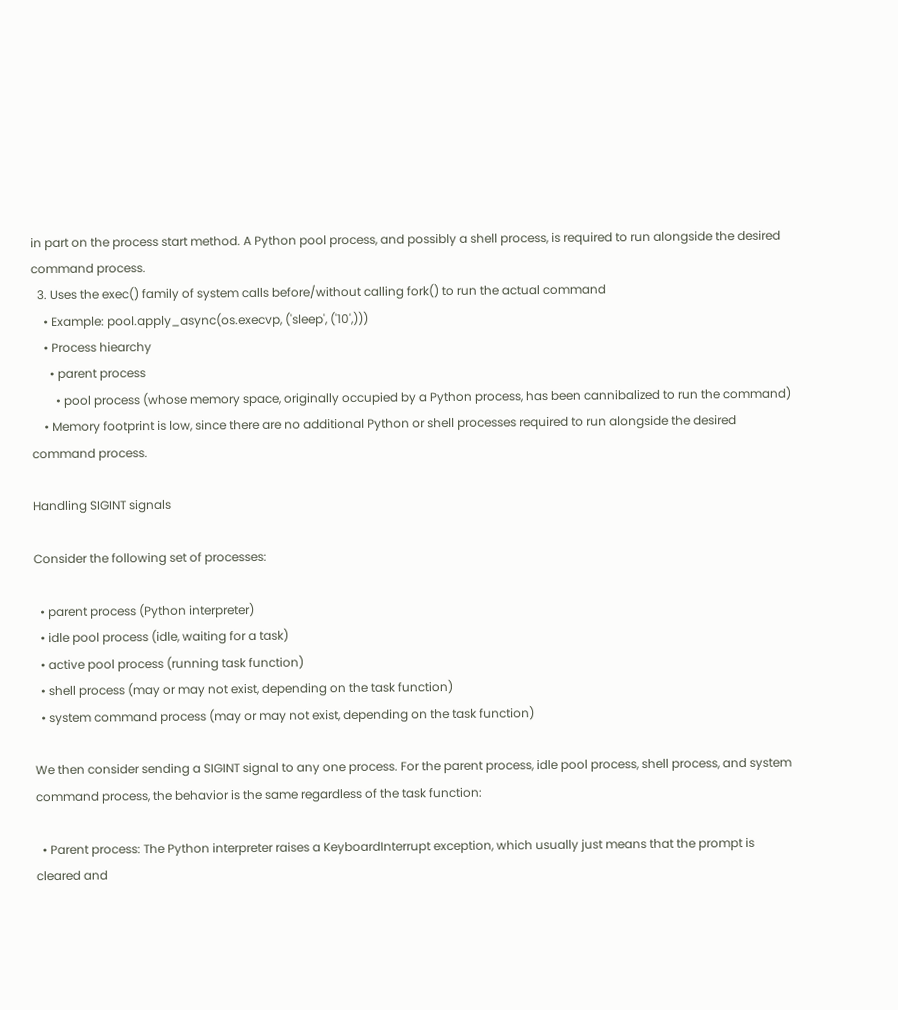in part on the process start method. A Python pool process, and possibly a shell process, is required to run alongside the desired command process.
  3. Uses the exec() family of system calls before/without calling fork() to run the actual command
    • Example: pool.apply_async(os.execvp, ('sleep', ('10',)))
    • Process hiearchy
      • parent process
        • pool process (whose memory space, originally occupied by a Python process, has been cannibalized to run the command)
    • Memory footprint is low, since there are no additional Python or shell processes required to run alongside the desired command process.

Handling SIGINT signals

Consider the following set of processes:

  • parent process (Python interpreter)
  • idle pool process (idle, waiting for a task)
  • active pool process (running task function)
  • shell process (may or may not exist, depending on the task function)
  • system command process (may or may not exist, depending on the task function)

We then consider sending a SIGINT signal to any one process. For the parent process, idle pool process, shell process, and system command process, the behavior is the same regardless of the task function:

  • Parent process: The Python interpreter raises a KeyboardInterrupt exception, which usually just means that the prompt is cleared and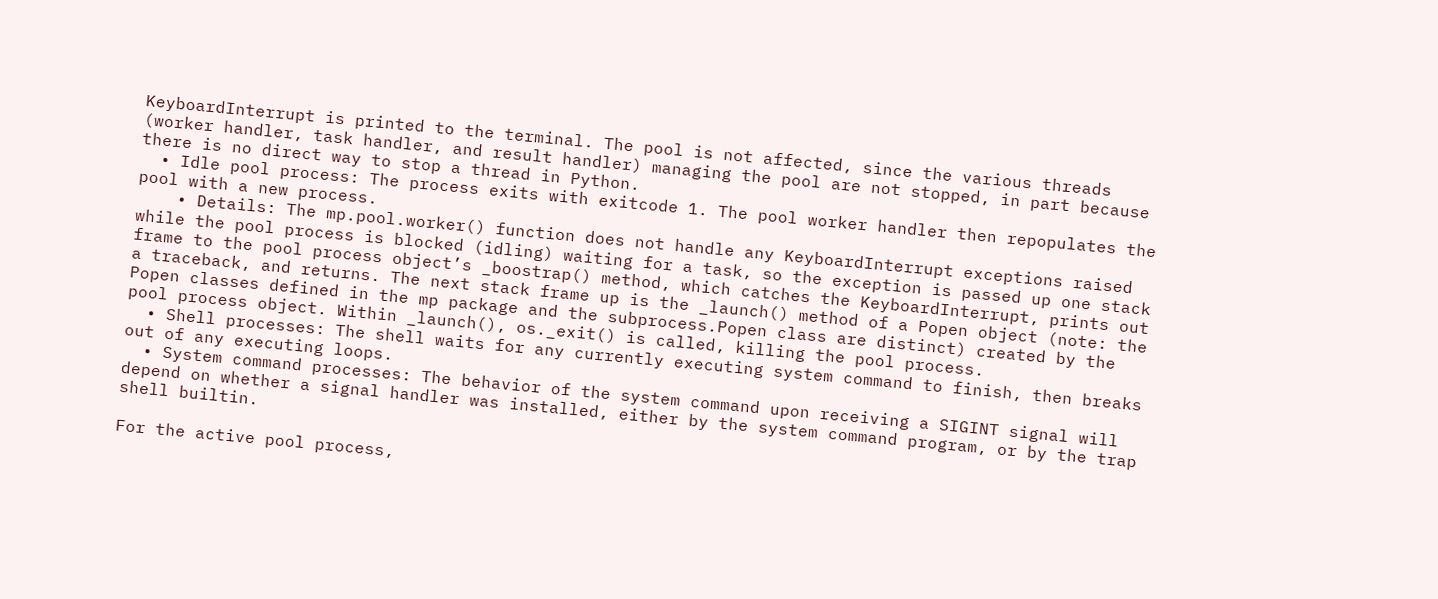KeyboardInterrupt is printed to the terminal. The pool is not affected, since the various threads (worker handler, task handler, and result handler) managing the pool are not stopped, in part because there is no direct way to stop a thread in Python.
  • Idle pool process: The process exits with exitcode 1. The pool worker handler then repopulates the pool with a new process.
    • Details: The mp.pool.worker() function does not handle any KeyboardInterrupt exceptions raised while the pool process is blocked (idling) waiting for a task, so the exception is passed up one stack frame to the pool process object’s _boostrap() method, which catches the KeyboardInterrupt, prints out a traceback, and returns. The next stack frame up is the _launch() method of a Popen object (note: the Popen classes defined in the mp package and the subprocess.Popen class are distinct) created by the pool process object. Within _launch(), os._exit() is called, killing the pool process.
  • Shell processes: The shell waits for any currently executing system command to finish, then breaks out of any executing loops.
  • System command processes: The behavior of the system command upon receiving a SIGINT signal will depend on whether a signal handler was installed, either by the system command program, or by the trap shell builtin.

For the active pool process,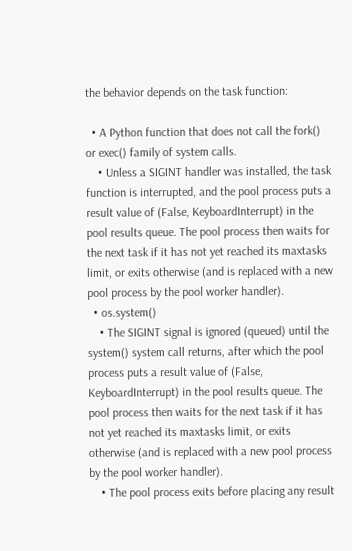the behavior depends on the task function:

  • A Python function that does not call the fork() or exec() family of system calls.
    • Unless a SIGINT handler was installed, the task function is interrupted, and the pool process puts a result value of (False, KeyboardInterrupt) in the pool results queue. The pool process then waits for the next task if it has not yet reached its maxtasks limit, or exits otherwise (and is replaced with a new pool process by the pool worker handler).
  • os.system()
    • The SIGINT signal is ignored (queued) until the system() system call returns, after which the pool process puts a result value of (False, KeyboardInterrupt) in the pool results queue. The pool process then waits for the next task if it has not yet reached its maxtasks limit, or exits otherwise (and is replaced with a new pool process by the pool worker handler).
    • The pool process exits before placing any result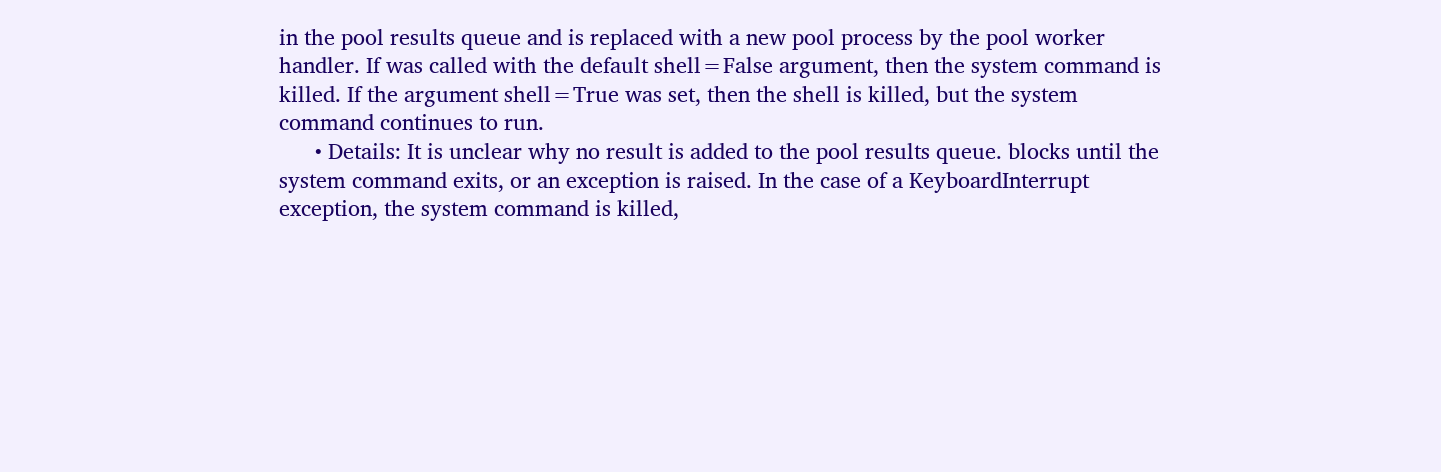in the pool results queue and is replaced with a new pool process by the pool worker handler. If was called with the default shell=False argument, then the system command is killed. If the argument shell=True was set, then the shell is killed, but the system command continues to run.
      • Details: It is unclear why no result is added to the pool results queue. blocks until the system command exits, or an exception is raised. In the case of a KeyboardInterrupt exception, the system command is killed,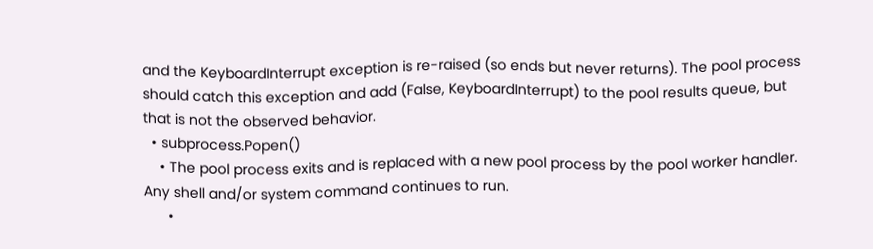and the KeyboardInterrupt exception is re-raised (so ends but never returns). The pool process should catch this exception and add (False, KeyboardInterrupt) to the pool results queue, but that is not the observed behavior.
  • subprocess.Popen()
    • The pool process exits and is replaced with a new pool process by the pool worker handler. Any shell and/or system command continues to run.
      •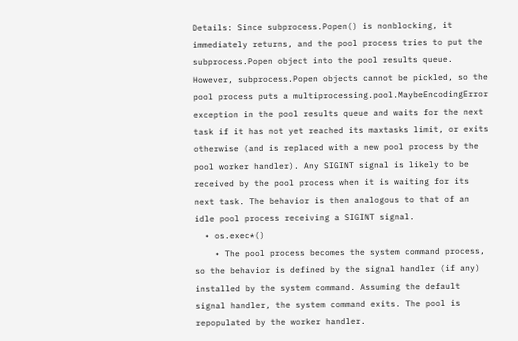Details: Since subprocess.Popen() is nonblocking, it immediately returns, and the pool process tries to put the subprocess.Popen object into the pool results queue. However, subprocess.Popen objects cannot be pickled, so the pool process puts a multiprocessing.pool.MaybeEncodingError exception in the pool results queue and waits for the next task if it has not yet reached its maxtasks limit, or exits otherwise (and is replaced with a new pool process by the pool worker handler). Any SIGINT signal is likely to be received by the pool process when it is waiting for its next task. The behavior is then analogous to that of an idle pool process receiving a SIGINT signal.
  • os.exec*()
    • The pool process becomes the system command process, so the behavior is defined by the signal handler (if any) installed by the system command. Assuming the default signal handler, the system command exits. The pool is repopulated by the worker handler.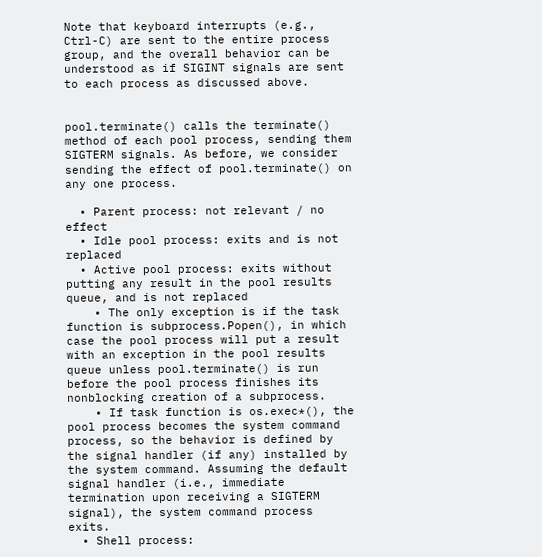Note that keyboard interrupts (e.g., Ctrl-C) are sent to the entire process group, and the overall behavior can be understood as if SIGINT signals are sent to each process as discussed above.


pool.terminate() calls the terminate() method of each pool process, sending them SIGTERM signals. As before, we consider sending the effect of pool.terminate() on any one process.

  • Parent process: not relevant / no effect
  • Idle pool process: exits and is not replaced
  • Active pool process: exits without putting any result in the pool results queue, and is not replaced
    • The only exception is if the task function is subprocess.Popen(), in which case the pool process will put a result with an exception in the pool results queue unless pool.terminate() is run before the pool process finishes its nonblocking creation of a subprocess.
    • If task function is os.exec*(), the pool process becomes the system command process, so the behavior is defined by the signal handler (if any) installed by the system command. Assuming the default signal handler (i.e., immediate termination upon receiving a SIGTERM signal), the system command process exits.
  • Shell process: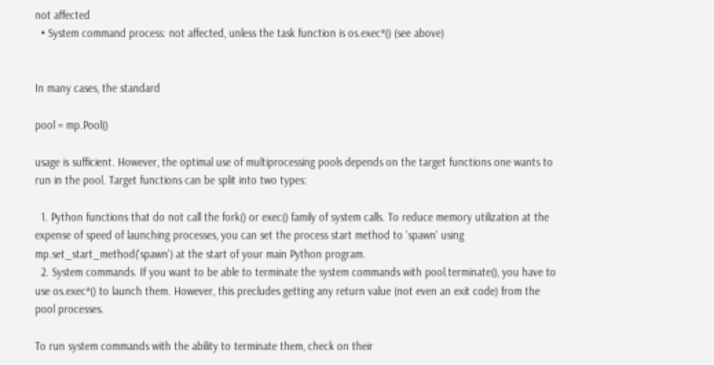not affected
  • System command process: not affected, unless the task function is os.exec*() (see above)


In many cases, the standard

pool = mp.Pool()

usage is sufficient. However, the optimal use of multiprocessing pools depends on the target functions one wants to run in the pool. Target functions can be split into two types:

  1. Python functions that do not call the fork() or exec() family of system calls. To reduce memory utilization at the expense of speed of launching processes, you can set the process start method to 'spawn' using mp.set_start_method('spawn') at the start of your main Python program.
  2. System commands. If you want to be able to terminate the system commands with pool.terminate(), you have to use os.exec*() to launch them. However, this precludes getting any return value (not even an exit code) from the pool processes.

To run system commands with the ability to terminate them, check on their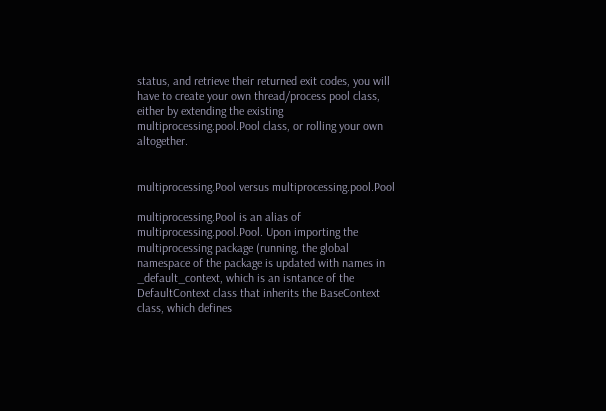status, and retrieve their returned exit codes, you will have to create your own thread/process pool class, either by extending the existing multiprocessing.pool.Pool class, or rolling your own altogether.


multiprocessing.Pool versus multiprocessing.pool.Pool

multiprocessing.Pool is an alias of multiprocessing.pool.Pool. Upon importing the multiprocessing package (running, the global namespace of the package is updated with names in _default_context, which is an isntance of the DefaultContext class that inherits the BaseContext class, which defines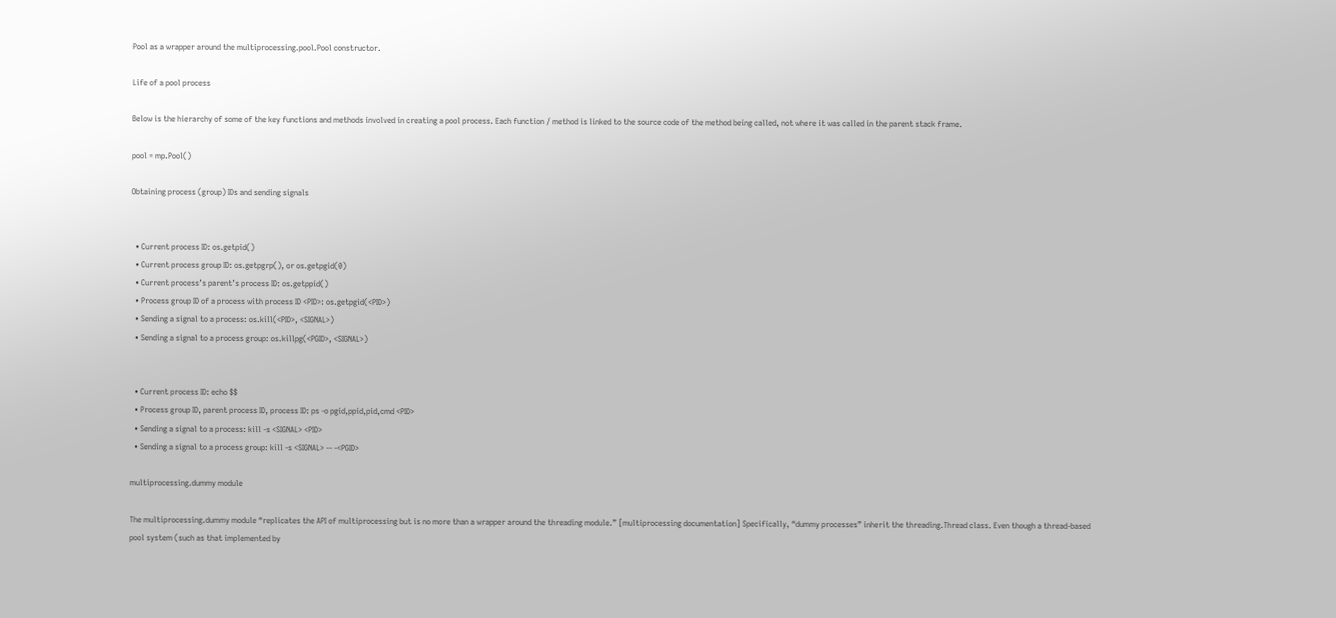Pool as a wrapper around the multiprocessing.pool.Pool constructor.

Life of a pool process

Below is the hierarchy of some of the key functions and methods involved in creating a pool process. Each function / method is linked to the source code of the method being called, not where it was called in the parent stack frame.

pool = mp.Pool()

Obtaining process (group) IDs and sending signals


  • Current process ID: os.getpid()
  • Current process group ID: os.getpgrp(), or os.getpgid(0)
  • Current process’s parent’s process ID: os.getppid()
  • Process group ID of a process with process ID <PID>: os.getpgid(<PID>)
  • Sending a signal to a process: os.kill(<PID>, <SIGNAL>)
  • Sending a signal to a process group: os.killpg(<PGID>, <SIGNAL>)


  • Current process ID: echo $$
  • Process group ID, parent process ID, process ID: ps -o pgid,ppid,pid,cmd <PID>
  • Sending a signal to a process: kill -s <SIGNAL> <PID>
  • Sending a signal to a process group: kill -s <SIGNAL> -- -<PGID>

multiprocessing.dummy module

The multiprocessing.dummy module “replicates the API of multiprocessing but is no more than a wrapper around the threading module.” [multiprocessing documentation] Specifically, “dummy processes” inherit the threading.Thread class. Even though a thread-based pool system (such as that implemented by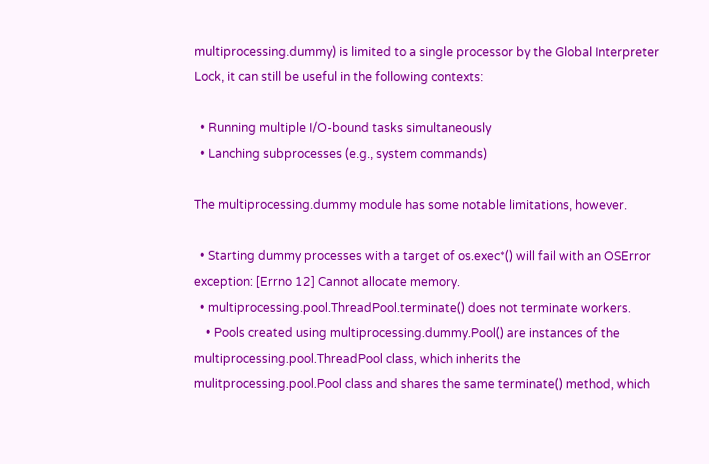multiprocessing.dummy) is limited to a single processor by the Global Interpreter Lock, it can still be useful in the following contexts:

  • Running multiple I/O-bound tasks simultaneously
  • Lanching subprocesses (e.g., system commands)

The multiprocessing.dummy module has some notable limitations, however.

  • Starting dummy processes with a target of os.exec*() will fail with an OSError exception: [Errno 12] Cannot allocate memory.
  • multiprocessing.pool.ThreadPool.terminate() does not terminate workers.
    • Pools created using multiprocessing.dummy.Pool() are instances of the multiprocessing.pool.ThreadPool class, which inherits the mulitprocessing.pool.Pool class and shares the same terminate() method, which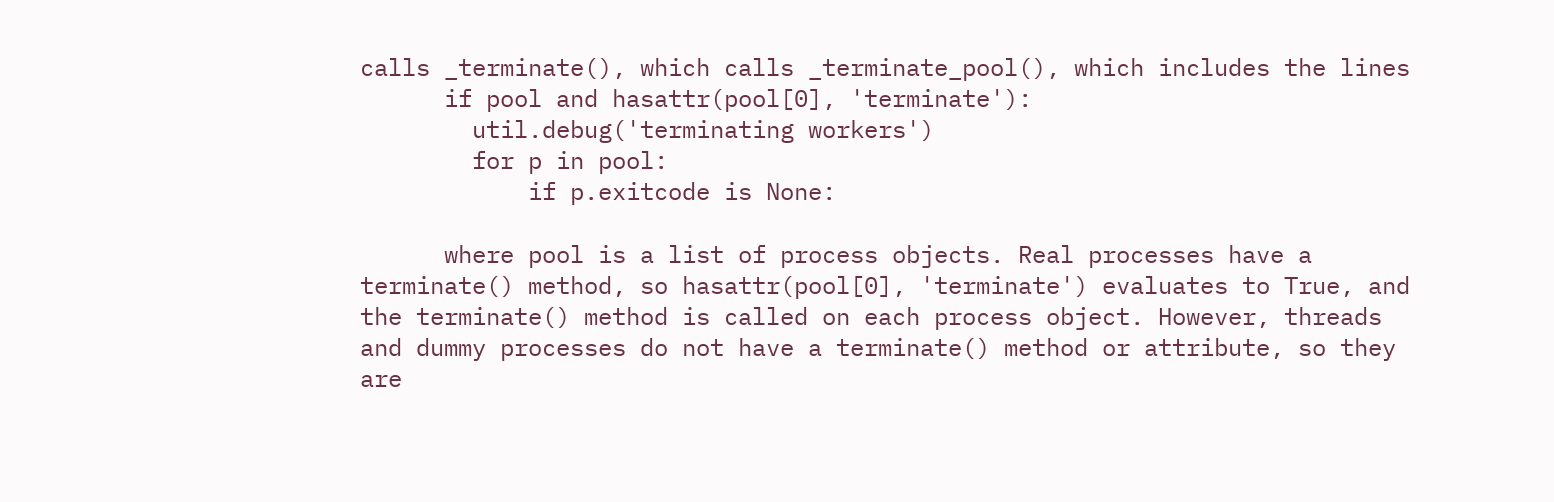calls _terminate(), which calls _terminate_pool(), which includes the lines
      if pool and hasattr(pool[0], 'terminate'):
        util.debug('terminating workers')
        for p in pool:
            if p.exitcode is None:

      where pool is a list of process objects. Real processes have a terminate() method, so hasattr(pool[0], 'terminate') evaluates to True, and the terminate() method is called on each process object. However, threads and dummy processes do not have a terminate() method or attribute, so they are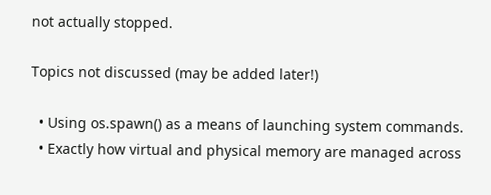not actually stopped.

Topics not discussed (may be added later!)

  • Using os.spawn() as a means of launching system commands.
  • Exactly how virtual and physical memory are managed across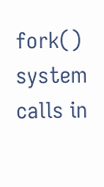fork() system calls in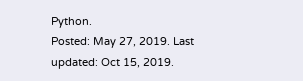Python.
Posted: May 27, 2019. Last updated: Oct 15, 2019.